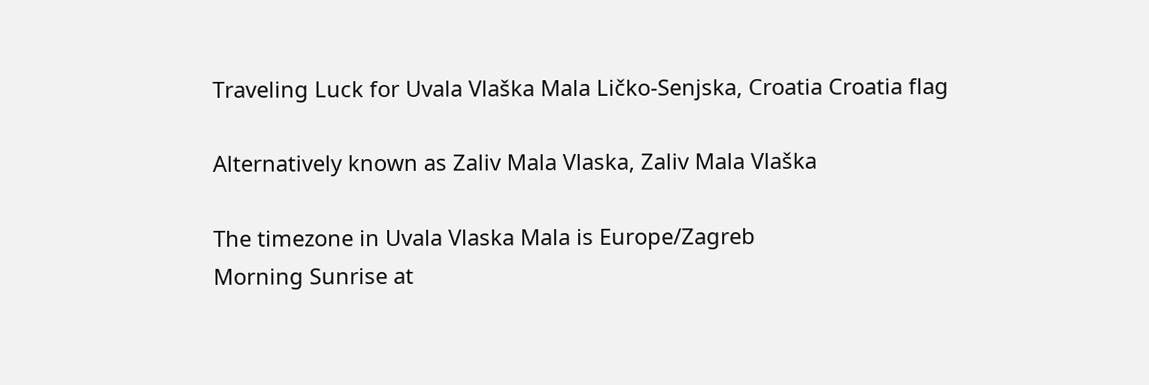Traveling Luck for Uvala Vlaška Mala Ličko-Senjska, Croatia Croatia flag

Alternatively known as Zaliv Mala Vlaska, Zaliv Mala Vlaška

The timezone in Uvala Vlaska Mala is Europe/Zagreb
Morning Sunrise at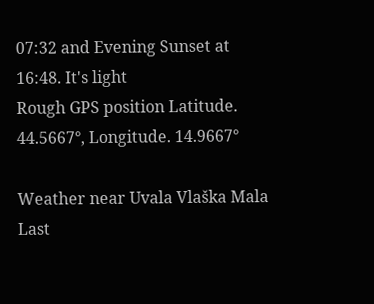07:32 and Evening Sunset at 16:48. It's light
Rough GPS position Latitude. 44.5667°, Longitude. 14.9667°

Weather near Uvala Vlaška Mala Last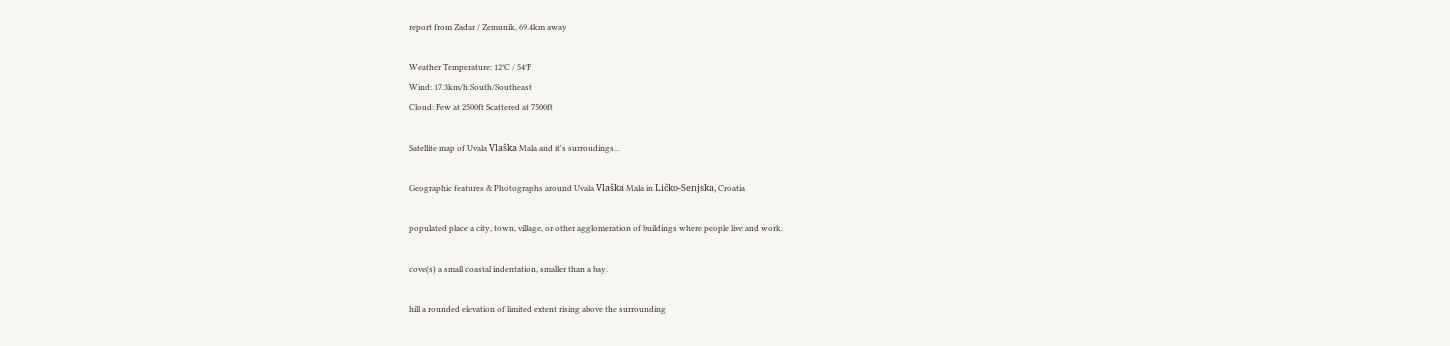report from Zadar / Zemunik, 69.4km away

Weather Temperature: 12°C / 54°F
Wind: 17.3km/h South/Southeast
Cloud: Few at 2500ft Scattered at 7500ft

Satellite map of Uvala Vlaška Mala and it's surroudings...

Geographic features & Photographs around Uvala Vlaška Mala in Ličko-Senjska, Croatia

populated place a city, town, village, or other agglomeration of buildings where people live and work.

cove(s) a small coastal indentation, smaller than a bay.

hill a rounded elevation of limited extent rising above the surrounding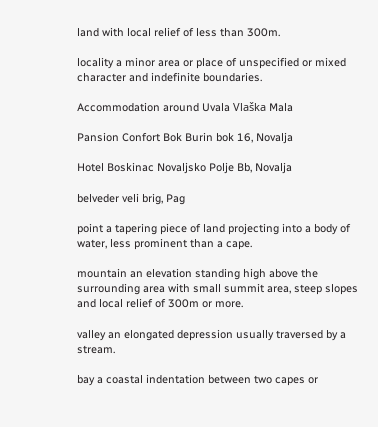land with local relief of less than 300m.

locality a minor area or place of unspecified or mixed character and indefinite boundaries.

Accommodation around Uvala Vlaška Mala

Pansion Confort Bok Burin bok 16, Novalja

Hotel Boskinac Novaljsko Polje Bb, Novalja

belveder veli brig, Pag

point a tapering piece of land projecting into a body of water, less prominent than a cape.

mountain an elevation standing high above the surrounding area with small summit area, steep slopes and local relief of 300m or more.

valley an elongated depression usually traversed by a stream.

bay a coastal indentation between two capes or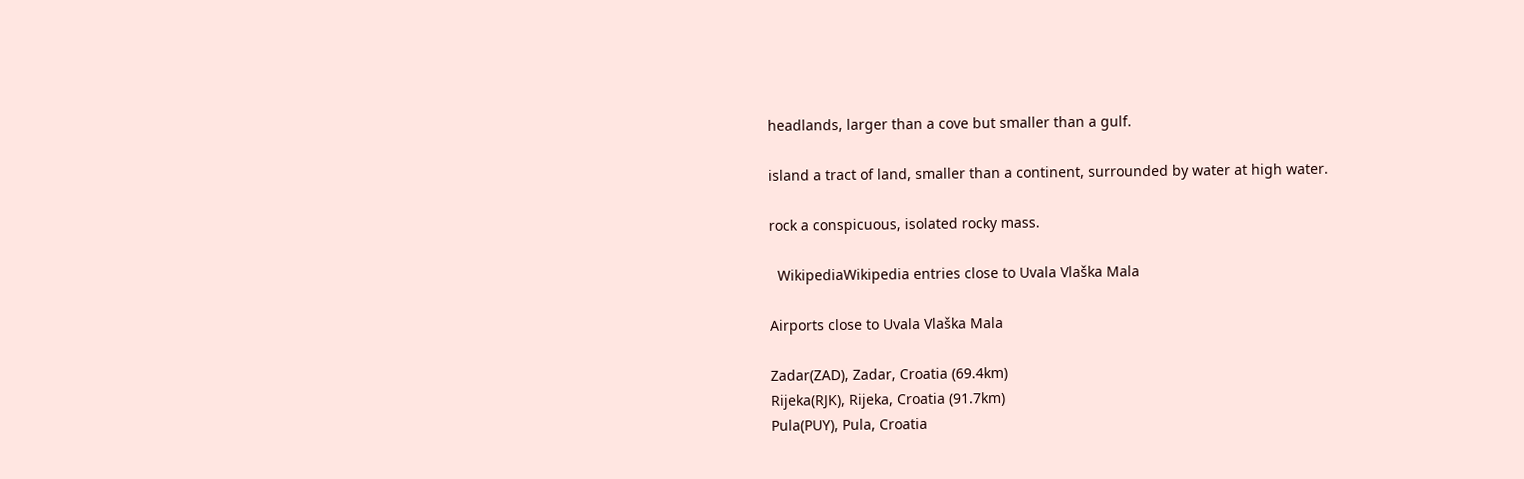headlands, larger than a cove but smaller than a gulf.

island a tract of land, smaller than a continent, surrounded by water at high water.

rock a conspicuous, isolated rocky mass.

  WikipediaWikipedia entries close to Uvala Vlaška Mala

Airports close to Uvala Vlaška Mala

Zadar(ZAD), Zadar, Croatia (69.4km)
Rijeka(RJK), Rijeka, Croatia (91.7km)
Pula(PUY), Pula, Croatia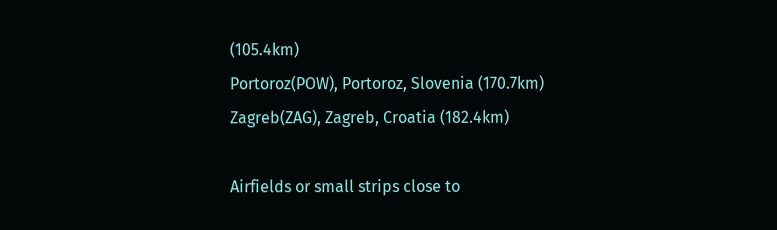(105.4km)
Portoroz(POW), Portoroz, Slovenia (170.7km)
Zagreb(ZAG), Zagreb, Croatia (182.4km)

Airfields or small strips close to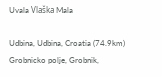Uvala Vlaška Mala

Udbina, Udbina, Croatia (74.9km)
Grobnicko polje, Grobnik,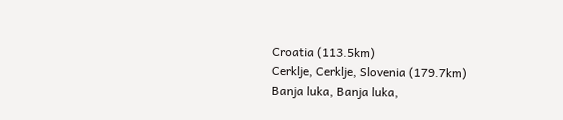Croatia (113.5km)
Cerklje, Cerklje, Slovenia (179.7km)
Banja luka, Banja luka,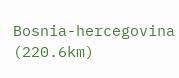Bosnia-hercegovina (220.6km)